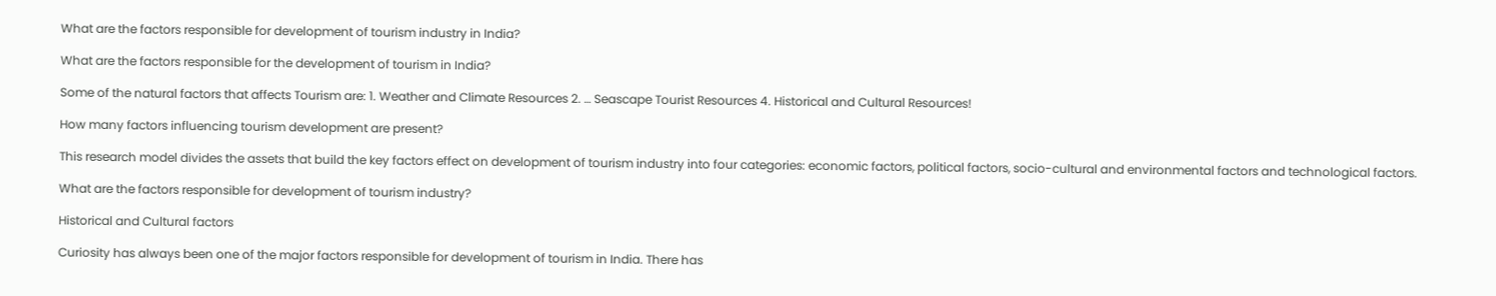What are the factors responsible for development of tourism industry in India?

What are the factors responsible for the development of tourism in India?

Some of the natural factors that affects Tourism are: 1. Weather and Climate Resources 2. … Seascape Tourist Resources 4. Historical and Cultural Resources!

How many factors influencing tourism development are present?

This research model divides the assets that build the key factors effect on development of tourism industry into four categories: economic factors, political factors, socio-cultural and environmental factors and technological factors.

What are the factors responsible for development of tourism industry?

Historical and Cultural factors

Curiosity has always been one of the major factors responsible for development of tourism in India. There has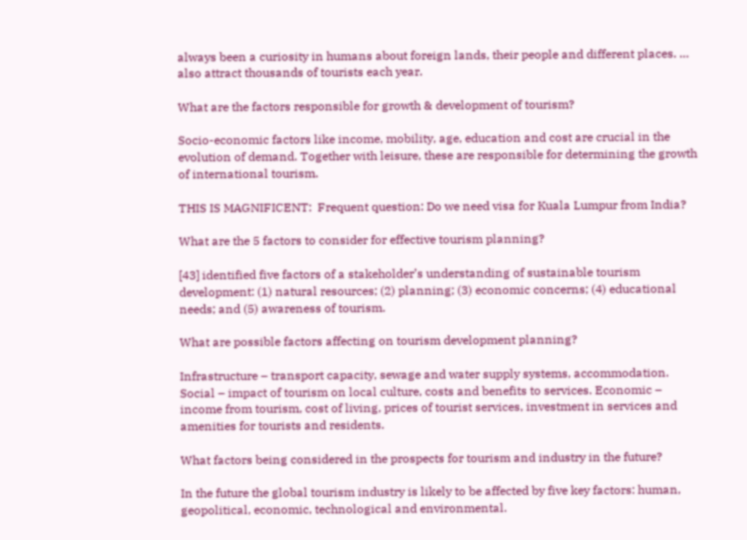always been a curiosity in humans about foreign lands, their people and different places. … also attract thousands of tourists each year.

What are the factors responsible for growth & development of tourism?

Socio-economic factors like income, mobility, age, education and cost are crucial in the evolution of demand. Together with leisure, these are responsible for determining the growth of international tourism.

THIS IS MAGNIFICENT:  Frequent question: Do we need visa for Kuala Lumpur from India?

What are the 5 factors to consider for effective tourism planning?

[43] identified five factors of a stakeholder’s understanding of sustainable tourism development: (1) natural resources; (2) planning; (3) economic concerns; (4) educational needs; and (5) awareness of tourism.

What are possible factors affecting on tourism development planning?

Infrastructure – transport capacity, sewage and water supply systems, accommodation. Social – impact of tourism on local culture, costs and benefits to services. Economic – income from tourism, cost of living, prices of tourist services, investment in services and amenities for tourists and residents.

What factors being considered in the prospects for tourism and industry in the future?

In the future the global tourism industry is likely to be affected by five key factors: human, geopolitical, economic, technological and environmental.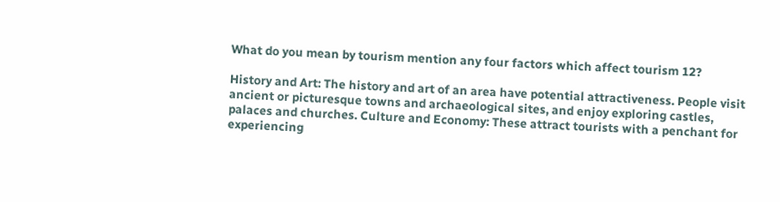What do you mean by tourism mention any four factors which affect tourism 12?

History and Art: The history and art of an area have potential attractiveness. People visit ancient or picturesque towns and archaeological sites, and enjoy exploring castles, palaces and churches. Culture and Economy: These attract tourists with a penchant for experiencing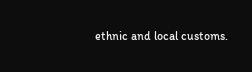ethnic and local customs.